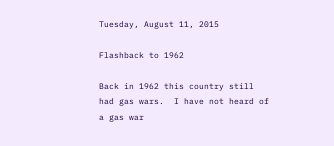Tuesday, August 11, 2015

Flashback to 1962

Back in 1962 this country still had gas wars.  I have not heard of a gas war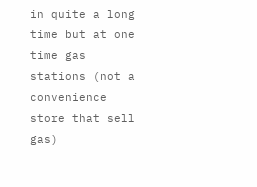in quite a long time but at one time gas stations (not a convenience store that sell gas)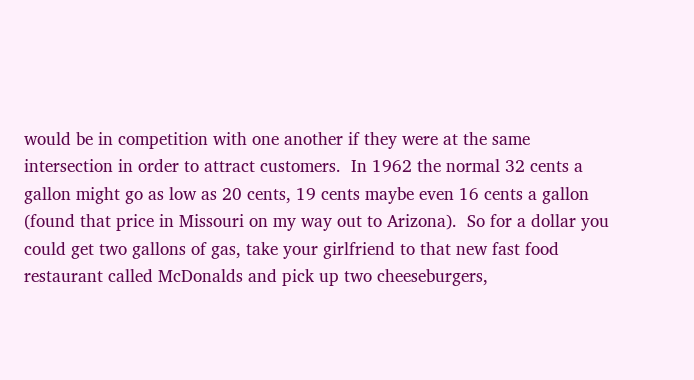would be in competition with one another if they were at the same intersection in order to attract customers.  In 1962 the normal 32 cents a gallon might go as low as 20 cents, 19 cents maybe even 16 cents a gallon (found that price in Missouri on my way out to Arizona).  So for a dollar you could get two gallons of gas, take your girlfriend to that new fast food restaurant called McDonalds and pick up two cheeseburgers,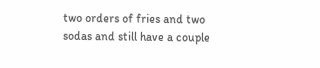two orders of fries and two sodas and still have a couple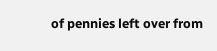of pennies left over from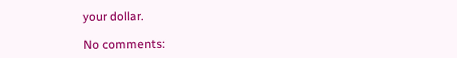your dollar.

No comments: